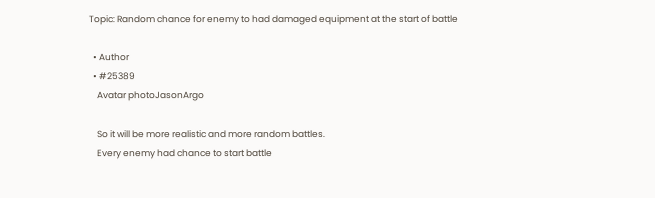Topic: Random chance for enemy to had damaged equipment at the start of battle

  • Author
  • #25389
    Avatar photoJasonArgo

    So it will be more realistic and more random battles.
    Every enemy had chance to start battle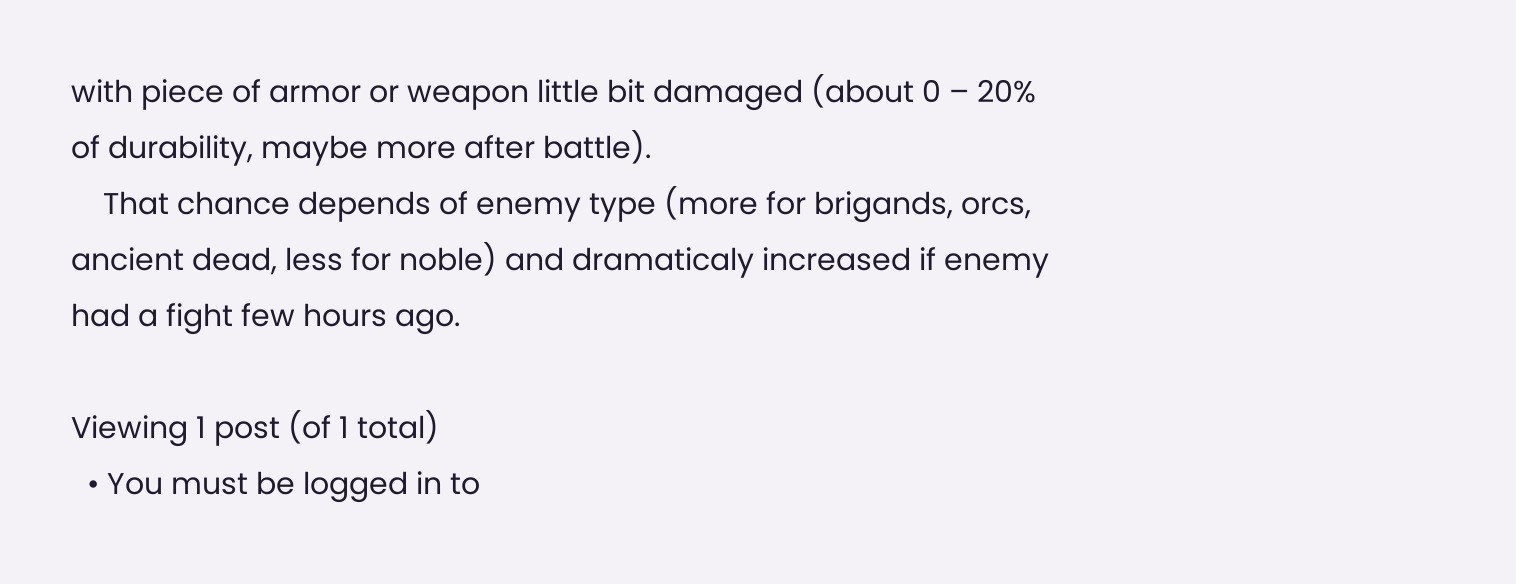with piece of armor or weapon little bit damaged (about 0 – 20% of durability, maybe more after battle).
    That chance depends of enemy type (more for brigands, orcs, ancient dead, less for noble) and dramaticaly increased if enemy had a fight few hours ago.

Viewing 1 post (of 1 total)
  • You must be logged in to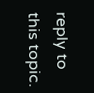reply to this topic.